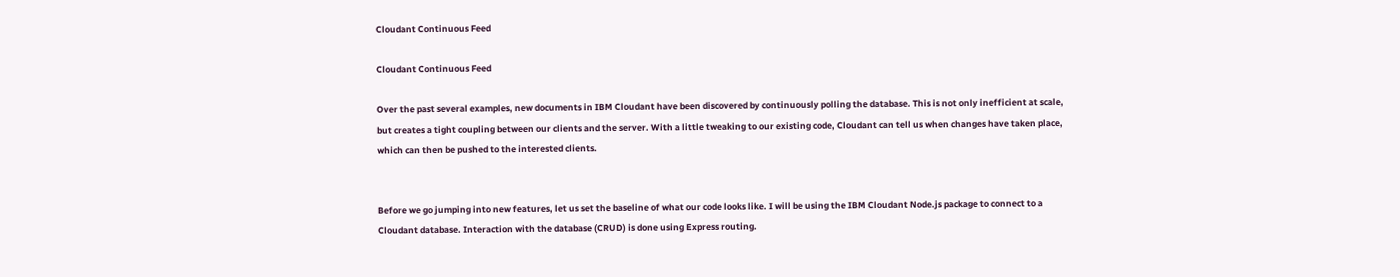Cloudant Continuous Feed

Cloudant Continuous Feed

Over the past several examples, new documents in IBM Cloudant have been discovered by continuously polling the database. This is not only inefficient at scale, but creates a tight coupling between our clients and the server. With a little tweaking to our existing code, Cloudant can tell us when changes have taken place, which can then be pushed to the interested clients.


Before we go jumping into new features, let us set the baseline of what our code looks like. I will be using the IBM Cloudant Node.js package to connect to a Cloudant database. Interaction with the database (CRUD) is done using Express routing.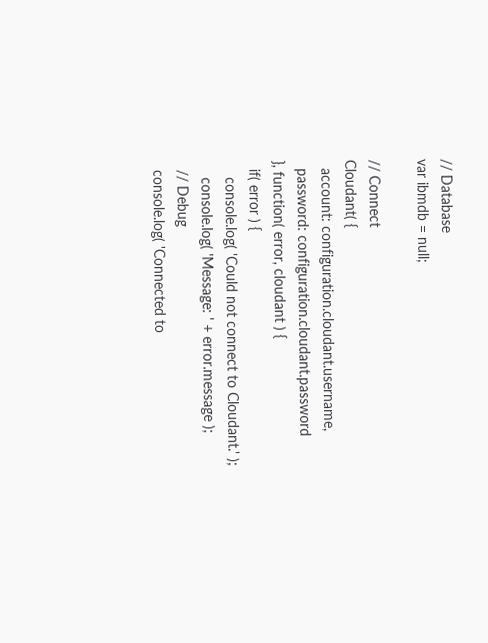// Database
var ibmdb = null;

// Connect
Cloudant( {
  account: configuration.cloudant.username,
  password: configuration.cloudant.password
}, function( error, cloudant ) {
  if( error ) {
    console.log( 'Could not connect to Cloudant.' );
    console.log( 'Message: ' + error.message );
  // Debug
  console.log( 'Connected to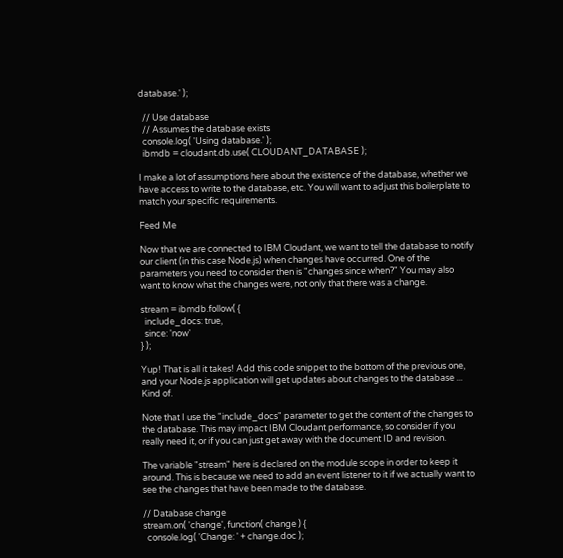database.' );

  // Use database
  // Assumes the database exists
  console.log( 'Using database.' );
  ibmdb = cloudant.db.use( CLOUDANT_DATABASE );

I make a lot of assumptions here about the existence of the database, whether we have access to write to the database, etc. You will want to adjust this boilerplate to match your specific requirements.

Feed Me

Now that we are connected to IBM Cloudant, we want to tell the database to notify our client (in this case Node.js) when changes have occurred. One of the parameters you need to consider then is "changes since when?" You may also want to know what the changes were, not only that there was a change.

stream = ibmdb.follow( {
  include_docs: true,
  since: 'now'
} );

Yup! That is all it takes! Add this code snippet to the bottom of the previous one, and your Node.js application will get updates about changes to the database ... Kind of.

Note that I use the "include_docs" parameter to get the content of the changes to the database. This may impact IBM Cloudant performance, so consider if you really need it, or if you can just get away with the document ID and revision.

The variable "stream" here is declared on the module scope in order to keep it around. This is because we need to add an event listener to it if we actually want to see the changes that have been made to the database.

// Database change
stream.on( 'change', function( change ) {
  console.log( 'Change: ' + change.doc );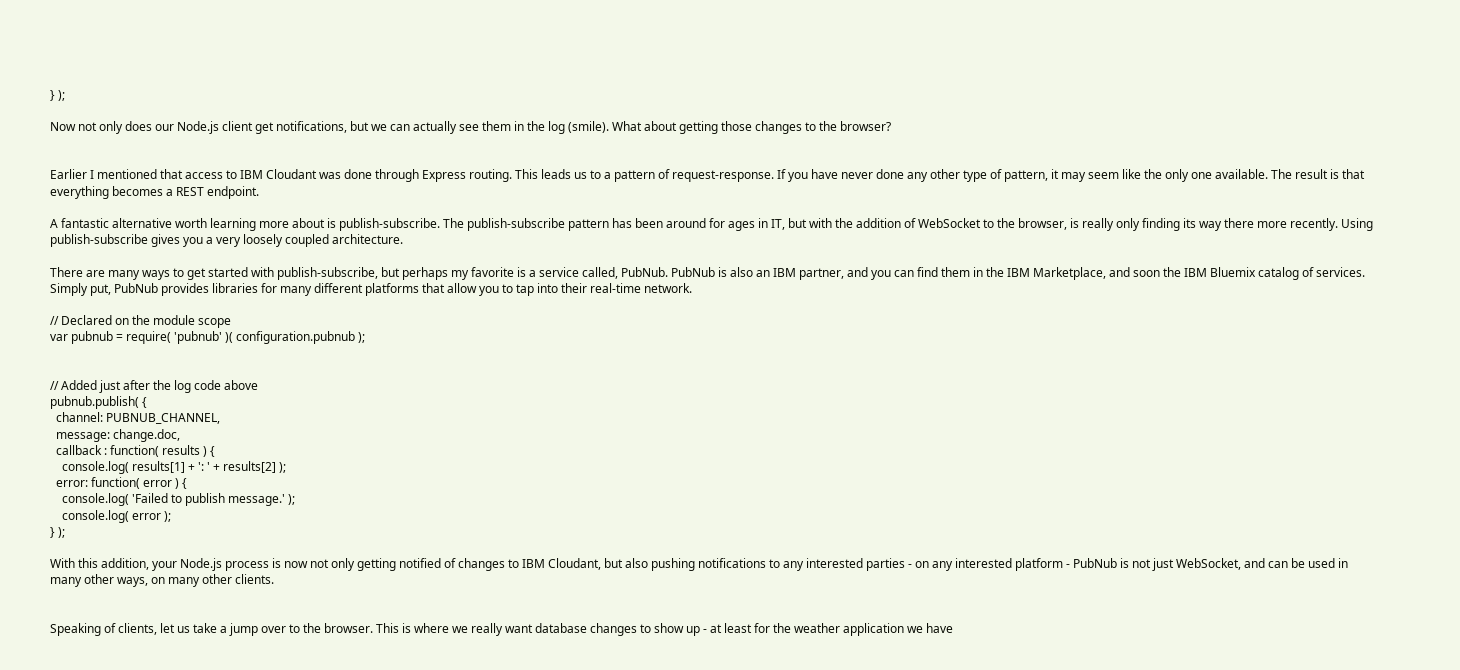} );

Now not only does our Node.js client get notifications, but we can actually see them in the log (smile). What about getting those changes to the browser?


Earlier I mentioned that access to IBM Cloudant was done through Express routing. This leads us to a pattern of request-response. If you have never done any other type of pattern, it may seem like the only one available. The result is that everything becomes a REST endpoint.

A fantastic alternative worth learning more about is publish-subscribe. The publish-subscribe pattern has been around for ages in IT, but with the addition of WebSocket to the browser, is really only finding its way there more recently. Using publish-subscribe gives you a very loosely coupled architecture.

There are many ways to get started with publish-subscribe, but perhaps my favorite is a service called, PubNub. PubNub is also an IBM partner, and you can find them in the IBM Marketplace, and soon the IBM Bluemix catalog of services. Simply put, PubNub provides libraries for many different platforms that allow you to tap into their real-time network.

// Declared on the module scope
var pubnub = require( 'pubnub' )( configuration.pubnub );


// Added just after the log code above
pubnub.publish( {
  channel: PUBNUB_CHANNEL,
  message: change.doc,
  callback : function( results ) {
    console.log( results[1] + ': ' + results[2] );
  error: function( error ) {
    console.log( 'Failed to publish message.' );
    console.log( error );
} );

With this addition, your Node.js process is now not only getting notified of changes to IBM Cloudant, but also pushing notifications to any interested parties - on any interested platform - PubNub is not just WebSocket, and can be used in many other ways, on many other clients.


Speaking of clients, let us take a jump over to the browser. This is where we really want database changes to show up - at least for the weather application we have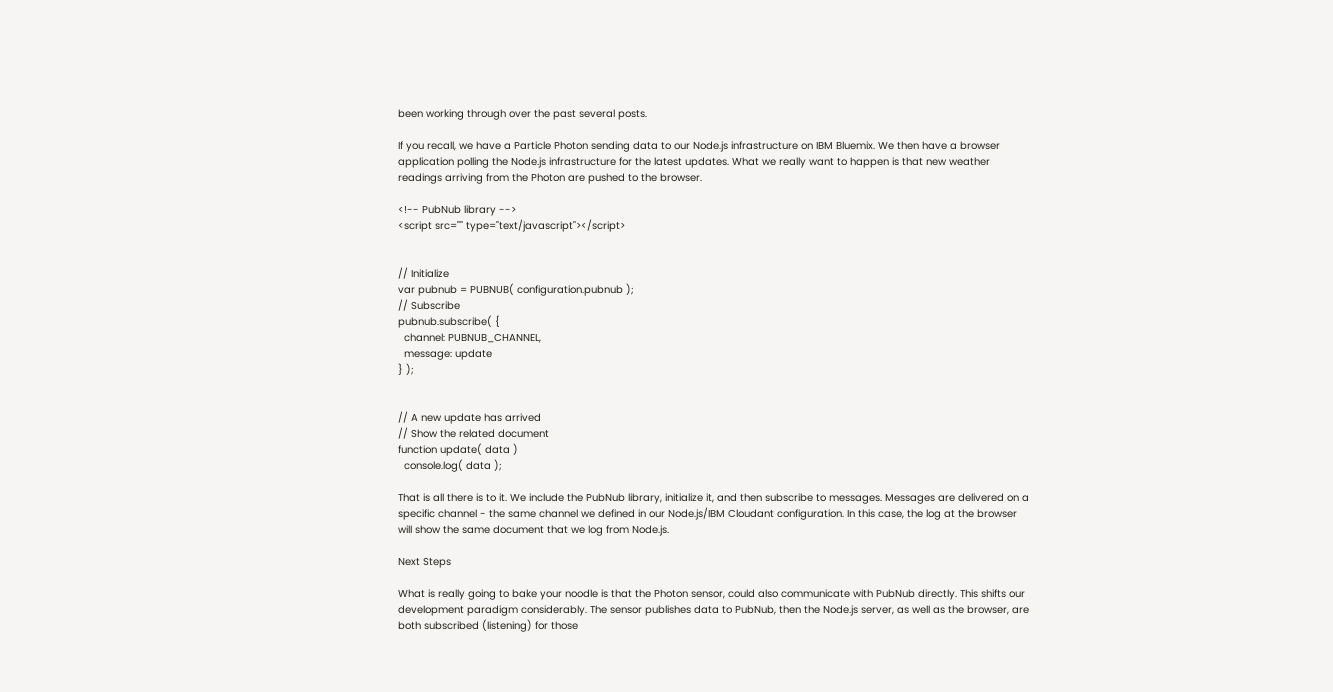been working through over the past several posts.

If you recall, we have a Particle Photon sending data to our Node.js infrastructure on IBM Bluemix. We then have a browser application polling the Node.js infrastructure for the latest updates. What we really want to happen is that new weather readings arriving from the Photon are pushed to the browser.

<!-- PubNub library -->
<script src="" type="text/javascript"></script>


// Initialize
var pubnub = PUBNUB( configuration.pubnub );
// Subscribe
pubnub.subscribe( {
  channel: PUBNUB_CHANNEL,
  message: update
} );


// A new update has arrived
// Show the related document
function update( data )
  console.log( data );

That is all there is to it. We include the PubNub library, initialize it, and then subscribe to messages. Messages are delivered on a specific channel - the same channel we defined in our Node.js/IBM Cloudant configuration. In this case, the log at the browser will show the same document that we log from Node.js.

Next Steps

What is really going to bake your noodle is that the Photon sensor, could also communicate with PubNub directly. This shifts our development paradigm considerably. The sensor publishes data to PubNub, then the Node.js server, as well as the browser, are both subscribed (listening) for those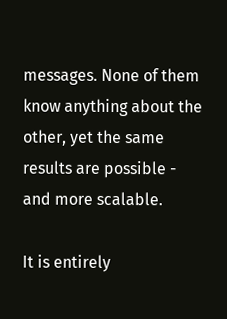messages. None of them know anything about the other, yet the same results are possible - and more scalable.

It is entirely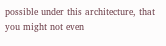possible under this architecture, that you might not even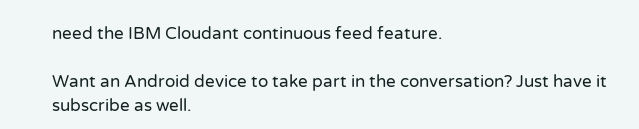need the IBM Cloudant continuous feed feature.

Want an Android device to take part in the conversation? Just have it subscribe as well.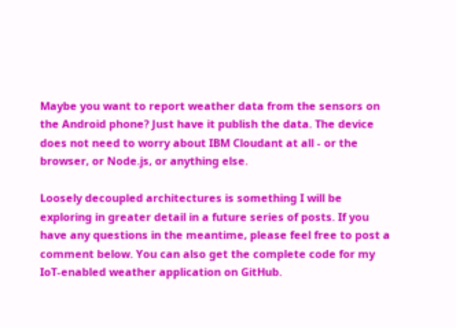Maybe you want to report weather data from the sensors on the Android phone? Just have it publish the data. The device does not need to worry about IBM Cloudant at all - or the browser, or Node.js, or anything else.

Loosely decoupled architectures is something I will be exploring in greater detail in a future series of posts. If you have any questions in the meantime, please feel free to post a comment below. You can also get the complete code for my IoT-enabled weather application on GitHub.